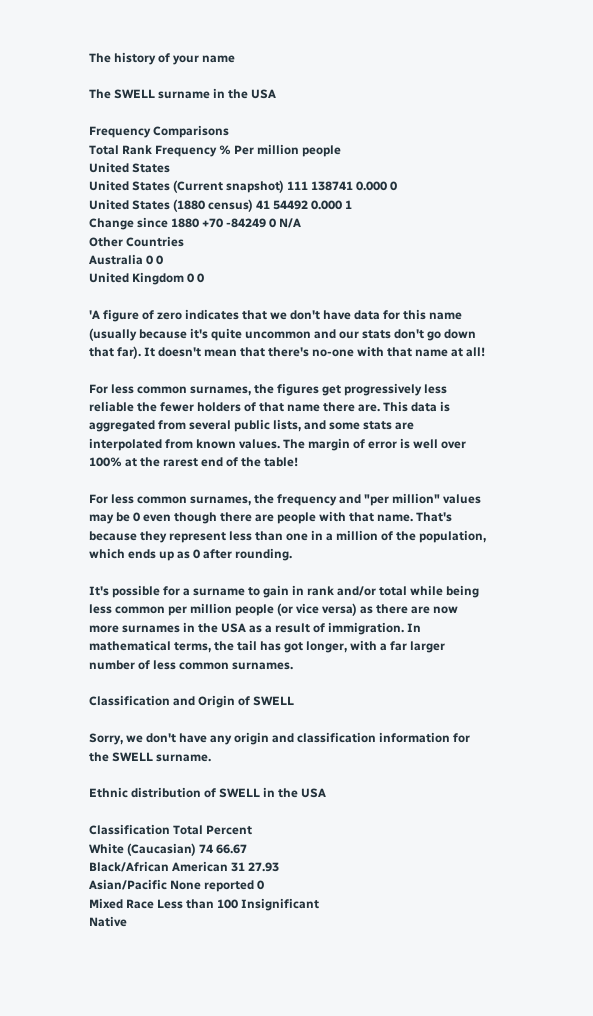The history of your name

The SWELL surname in the USA

Frequency Comparisons
Total Rank Frequency % Per million people
United States
United States (Current snapshot) 111 138741 0.000 0
United States (1880 census) 41 54492 0.000 1
Change since 1880 +70 -84249 0 N/A
Other Countries
Australia 0 0
United Kingdom 0 0

'A figure of zero indicates that we don't have data for this name (usually because it's quite uncommon and our stats don't go down that far). It doesn't mean that there's no-one with that name at all!

For less common surnames, the figures get progressively less reliable the fewer holders of that name there are. This data is aggregated from several public lists, and some stats are interpolated from known values. The margin of error is well over 100% at the rarest end of the table!

For less common surnames, the frequency and "per million" values may be 0 even though there are people with that name. That's because they represent less than one in a million of the population, which ends up as 0 after rounding.

It's possible for a surname to gain in rank and/or total while being less common per million people (or vice versa) as there are now more surnames in the USA as a result of immigration. In mathematical terms, the tail has got longer, with a far larger number of less common surnames.

Classification and Origin of SWELL

Sorry, we don't have any origin and classification information for the SWELL surname.

Ethnic distribution of SWELL in the USA

Classification Total Percent
White (Caucasian) 74 66.67
Black/African American 31 27.93
Asian/Pacific None reported 0
Mixed Race Less than 100 Insignificant
Native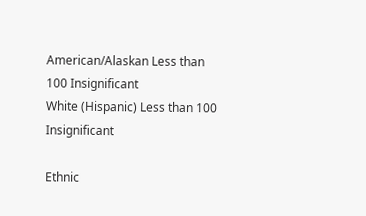American/Alaskan Less than 100 Insignificant
White (Hispanic) Less than 100 Insignificant

Ethnic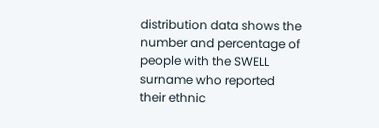distribution data shows the number and percentage of people with the SWELL surname who reported their ethnic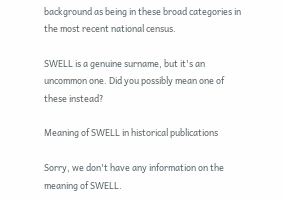background as being in these broad categories in the most recent national census.

SWELL is a genuine surname, but it's an uncommon one. Did you possibly mean one of these instead?

Meaning of SWELL in historical publications

Sorry, we don't have any information on the meaning of SWELL.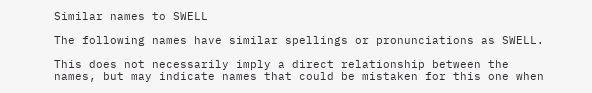Similar names to SWELL

The following names have similar spellings or pronunciations as SWELL.

This does not necessarily imply a direct relationship between the names, but may indicate names that could be mistaken for this one when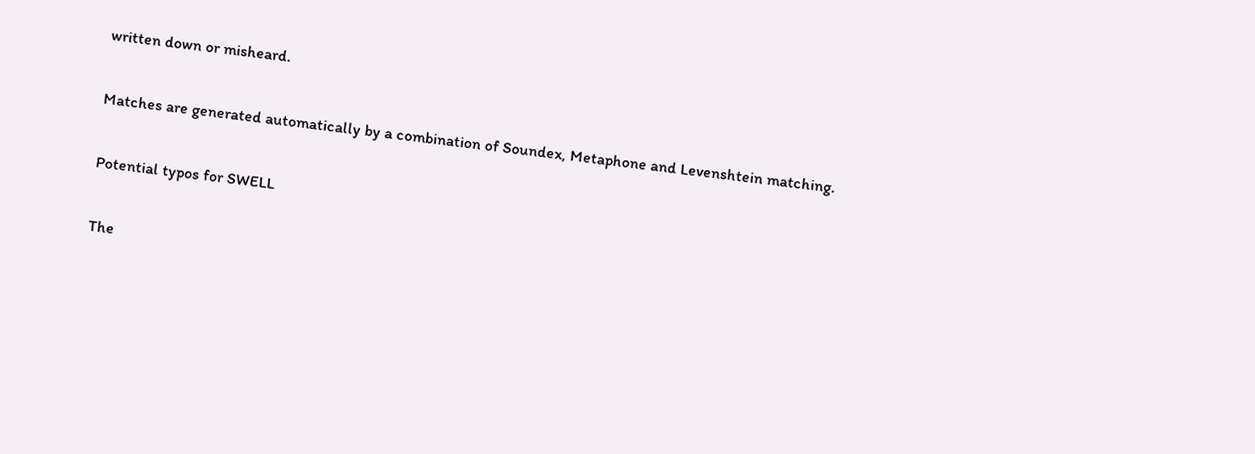written down or misheard.

Matches are generated automatically by a combination of Soundex, Metaphone and Levenshtein matching.

Potential typos for SWELL

The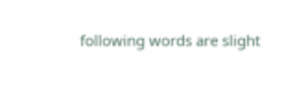following words are slight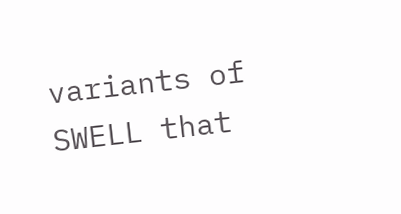variants of SWELL that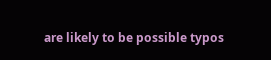are likely to be possible typos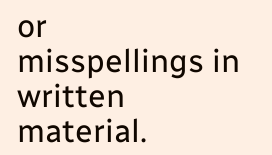or misspellings in written material.